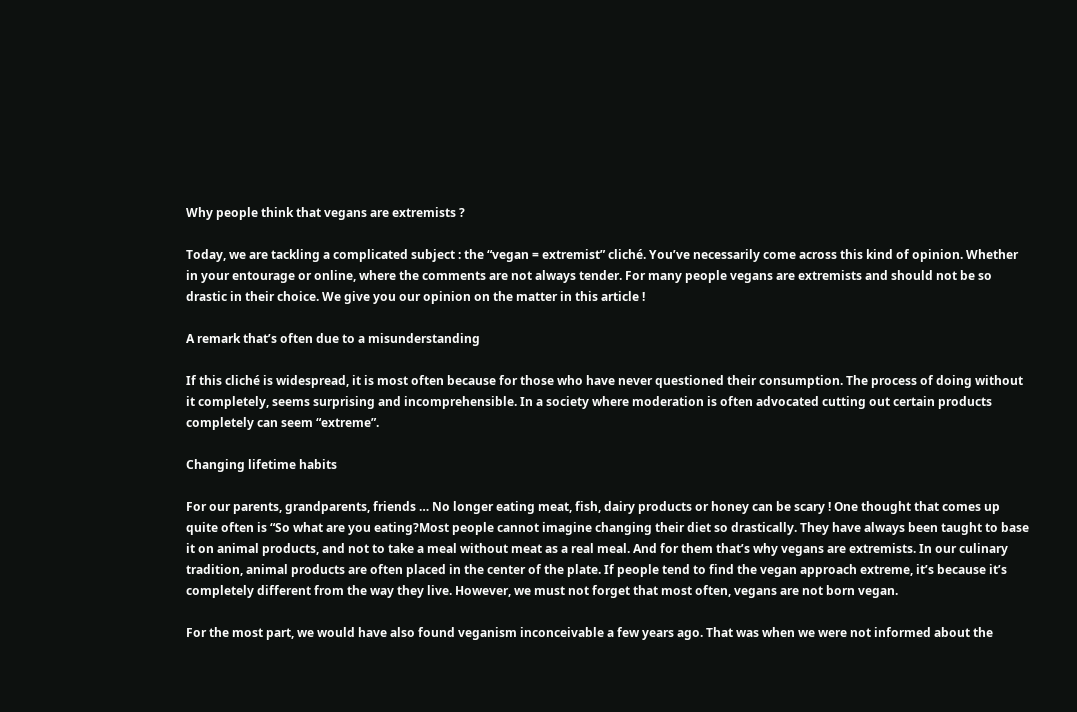Why people think that vegans are extremists ?

Today, we are tackling a complicated subject : the “vegan = extremist” cliché. You’ve necessarily come across this kind of opinion. Whether in your entourage or online, where the comments are not always tender. For many people vegans are extremists and should not be so drastic in their choice. We give you our opinion on the matter in this article !

A remark that’s often due to a misunderstanding

If this cliché is widespread, it is most often because for those who have never questioned their consumption. The process of doing without it completely, seems surprising and incomprehensible. In a society where moderation is often advocated cutting out certain products completely can seem “extreme”.

Changing lifetime habits

For our parents, grandparents, friends … No longer eating meat, fish, dairy products or honey can be scary ! One thought that comes up quite often is “So what are you eating?Most people cannot imagine changing their diet so drastically. They have always been taught to base it on animal products, and not to take a meal without meat as a real meal. And for them that’s why vegans are extremists. In our culinary tradition, animal products are often placed in the center of the plate. If people tend to find the vegan approach extreme, it’s because it’s completely different from the way they live. However, we must not forget that most often, vegans are not born vegan.

For the most part, we would have also found veganism inconceivable a few years ago. That was when we were not informed about the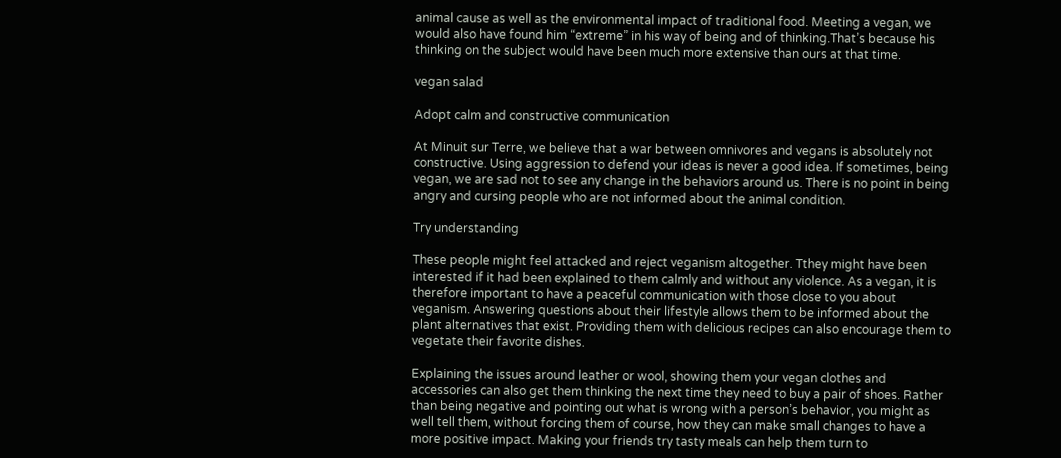animal cause as well as the environmental impact of traditional food. Meeting a vegan, we would also have found him “extreme” in his way of being and of thinking.That’s because his thinking on the subject would have been much more extensive than ours at that time.

vegan salad

Adopt calm and constructive communication

At Minuit sur Terre, we believe that a war between omnivores and vegans is absolutely not constructive. Using aggression to defend your ideas is never a good idea. If sometimes, being vegan, we are sad not to see any change in the behaviors around us. There is no point in being angry and cursing people who are not informed about the animal condition.

Try understanding

These people might feel attacked and reject veganism altogether. Tthey might have been interested if it had been explained to them calmly and without any violence. As a vegan, it is therefore important to have a peaceful communication with those close to you about veganism. Answering questions about their lifestyle allows them to be informed about the plant alternatives that exist. Providing them with delicious recipes can also encourage them to vegetate their favorite dishes.

Explaining the issues around leather or wool, showing them your vegan clothes and accessories can also get them thinking the next time they need to buy a pair of shoes. Rather than being negative and pointing out what is wrong with a person’s behavior, you might as well tell them, without forcing them of course, how they can make small changes to have a more positive impact. Making your friends try tasty meals can help them turn to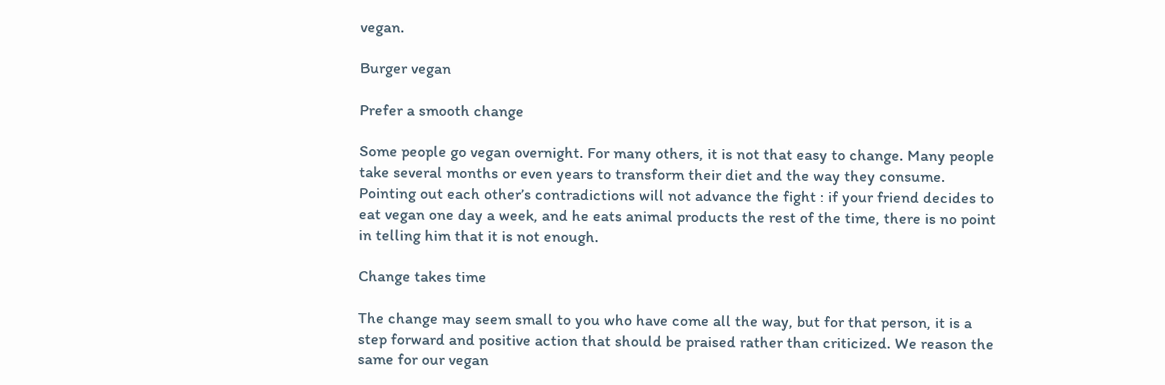vegan.

Burger vegan

Prefer a smooth change

Some people go vegan overnight. For many others, it is not that easy to change. Many people take several months or even years to transform their diet and the way they consume. Pointing out each other’s contradictions will not advance the fight : if your friend decides to eat vegan one day a week, and he eats animal products the rest of the time, there is no point in telling him that it is not enough.

Change takes time

The change may seem small to you who have come all the way, but for that person, it is a step forward and positive action that should be praised rather than criticized. We reason the same for our vegan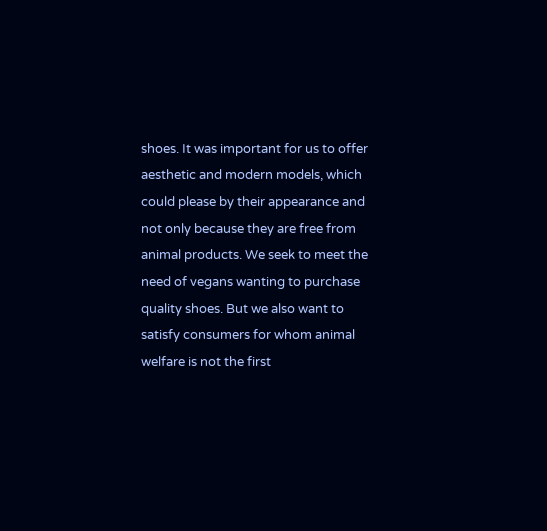shoes. It was important for us to offer aesthetic and modern models, which could please by their appearance and not only because they are free from animal products. We seek to meet the need of vegans wanting to purchase quality shoes. But we also want to satisfy consumers for whom animal welfare is not the first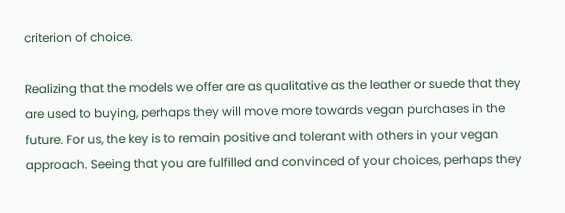criterion of choice.

Realizing that the models we offer are as qualitative as the leather or suede that they are used to buying, perhaps they will move more towards vegan purchases in the future. For us, the key is to remain positive and tolerant with others in your vegan approach. Seeing that you are fulfilled and convinced of your choices, perhaps they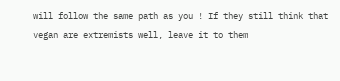will follow the same path as you ! If they still think that vegan are extremists well, leave it to them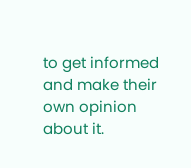to get informed and make their own opinion about it.